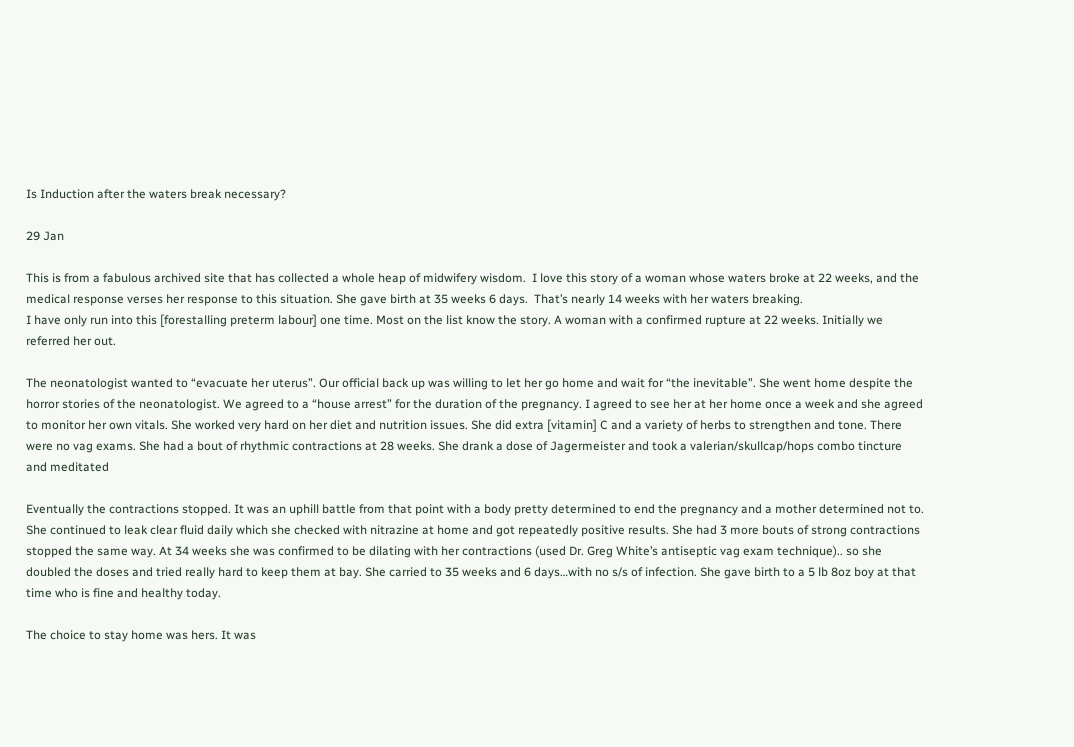Is Induction after the waters break necessary?

29 Jan

This is from a fabulous archived site that has collected a whole heap of midwifery wisdom.  I love this story of a woman whose waters broke at 22 weeks, and the medical response verses her response to this situation. She gave birth at 35 weeks 6 days.  That’s nearly 14 weeks with her waters breaking.
I have only run into this [forestalling preterm labour] one time. Most on the list know the story. A woman with a confirmed rupture at 22 weeks. Initially we referred her out.

The neonatologist wanted to “evacuate her uterus”. Our official back up was willing to let her go home and wait for “the inevitable”. She went home despite the horror stories of the neonatologist. We agreed to a “house arrest” for the duration of the pregnancy. I agreed to see her at her home once a week and she agreed to monitor her own vitals. She worked very hard on her diet and nutrition issues. She did extra [vitamin] C and a variety of herbs to strengthen and tone. There were no vag exams. She had a bout of rhythmic contractions at 28 weeks. She drank a dose of Jagermeister and took a valerian/skullcap/hops combo tincture and meditated

Eventually the contractions stopped. It was an uphill battle from that point with a body pretty determined to end the pregnancy and a mother determined not to. She continued to leak clear fluid daily which she checked with nitrazine at home and got repeatedly positive results. She had 3 more bouts of strong contractions stopped the same way. At 34 weeks she was confirmed to be dilating with her contractions (used Dr. Greg White’s antiseptic vag exam technique).. so she doubled the doses and tried really hard to keep them at bay. She carried to 35 weeks and 6 days…with no s/s of infection. She gave birth to a 5 lb 8oz boy at that time who is fine and healthy today.

The choice to stay home was hers. It was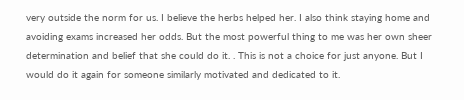very outside the norm for us. I believe the herbs helped her. I also think staying home and avoiding exams increased her odds. But the most powerful thing to me was her own sheer determination and belief that she could do it. . This is not a choice for just anyone. But I would do it again for someone similarly motivated and dedicated to it.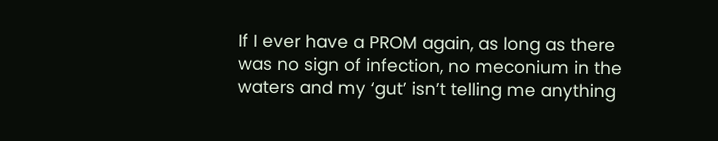If I ever have a PROM again, as long as there was no sign of infection, no meconium in the waters and my ‘gut’ isn’t telling me anything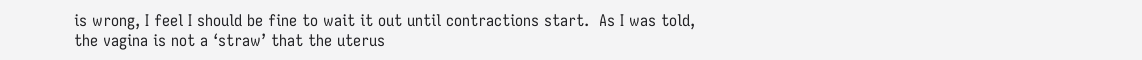is wrong, I feel I should be fine to wait it out until contractions start.  As I was told, the vagina is not a ‘straw’ that the uterus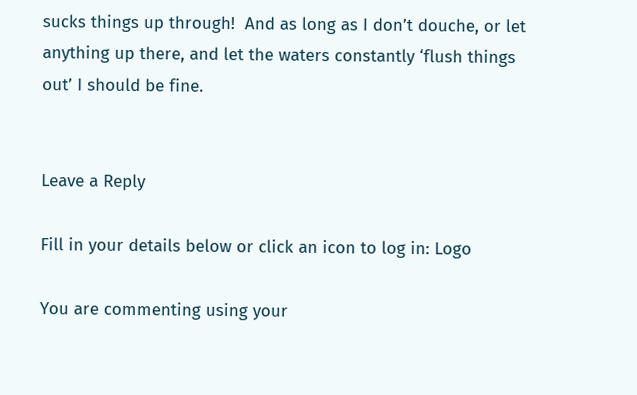sucks things up through!  And as long as I don’t douche, or let anything up there, and let the waters constantly ‘flush things out’ I should be fine.


Leave a Reply

Fill in your details below or click an icon to log in: Logo

You are commenting using your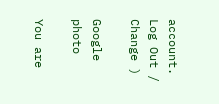account. Log Out /  Change )

Google photo

You are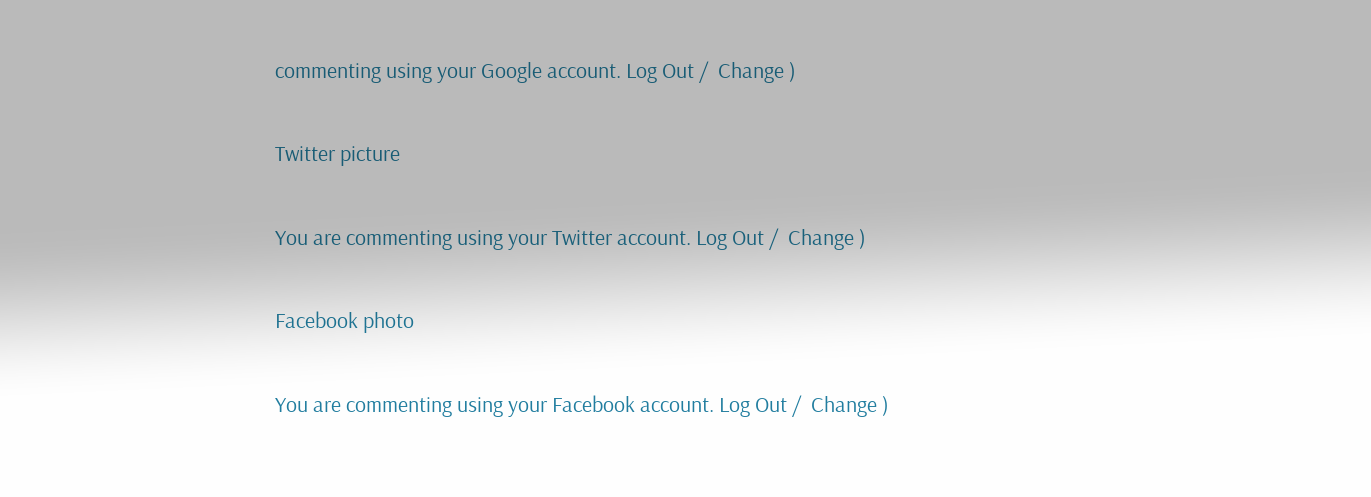commenting using your Google account. Log Out /  Change )

Twitter picture

You are commenting using your Twitter account. Log Out /  Change )

Facebook photo

You are commenting using your Facebook account. Log Out /  Change )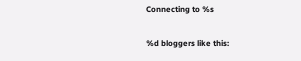Connecting to %s

%d bloggers like this: